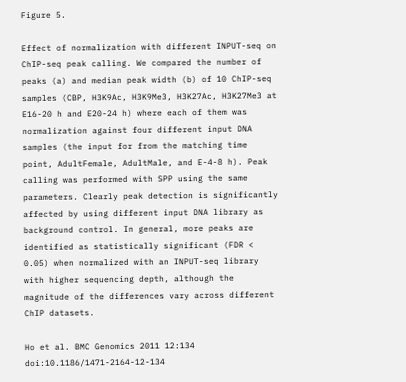Figure 5.

Effect of normalization with different INPUT-seq on ChIP-seq peak calling. We compared the number of peaks (a) and median peak width (b) of 10 ChIP-seq samples (CBP, H3K9Ac, H3K9Me3, H3K27Ac, H3K27Me3 at E16-20 h and E20-24 h) where each of them was normalization against four different input DNA samples (the input for from the matching time point, AdultFemale, AdultMale, and E-4-8 h). Peak calling was performed with SPP using the same parameters. Clearly peak detection is significantly affected by using different input DNA library as background control. In general, more peaks are identified as statistically significant (FDR < 0.05) when normalized with an INPUT-seq library with higher sequencing depth, although the magnitude of the differences vary across different ChIP datasets.

Ho et al. BMC Genomics 2011 12:134   doi:10.1186/1471-2164-12-134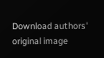Download authors' original image